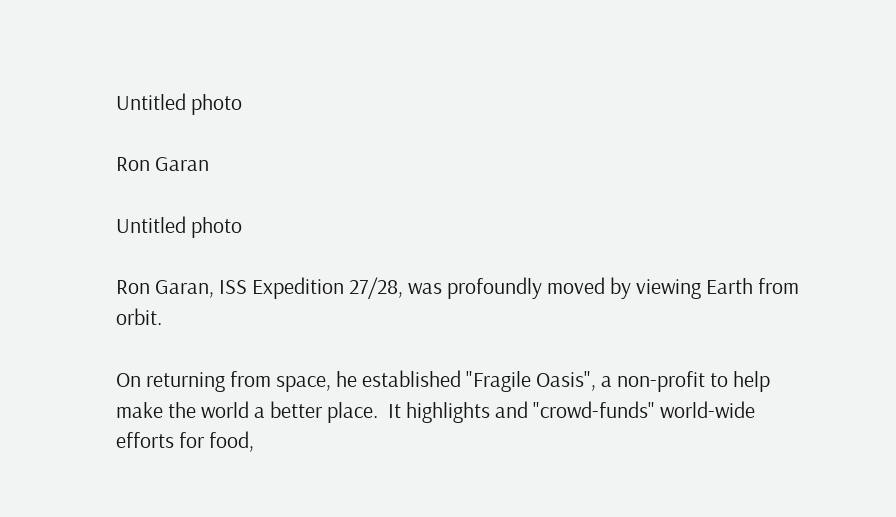Untitled photo

Ron Garan

Untitled photo

Ron Garan, ISS Expedition 27/28, was profoundly moved by viewing Earth from orbit.

On returning from space, he established "Fragile Oasis", a non-profit to help make the world a better place.  It highlights and "crowd-funds" world-wide efforts for food,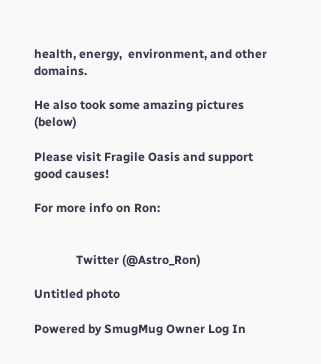health, energy,  environment, and other domains.

He also took some amazing pictures (below)

Please visit Fragile Oasis and support good causes!

For more info on Ron:


              Twitter (@Astro_Ron)

Untitled photo

Powered by SmugMug Owner Log In